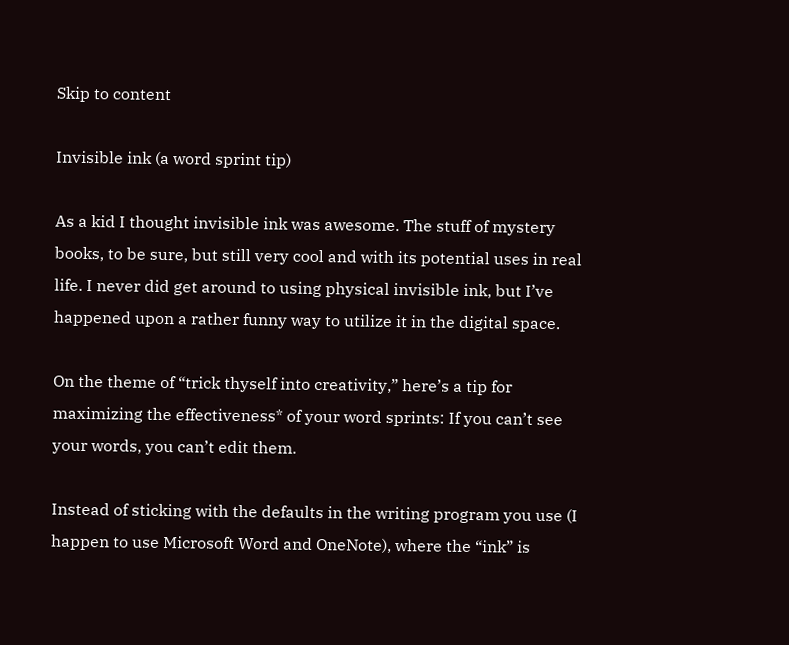Skip to content

Invisible ink (a word sprint tip)

As a kid I thought invisible ink was awesome. The stuff of mystery books, to be sure, but still very cool and with its potential uses in real life. I never did get around to using physical invisible ink, but I’ve happened upon a rather funny way to utilize it in the digital space.

On the theme of “trick thyself into creativity,” here’s a tip for maximizing the effectiveness* of your word sprints: If you can’t see your words, you can’t edit them.

Instead of sticking with the defaults in the writing program you use (I happen to use Microsoft Word and OneNote), where the “ink” is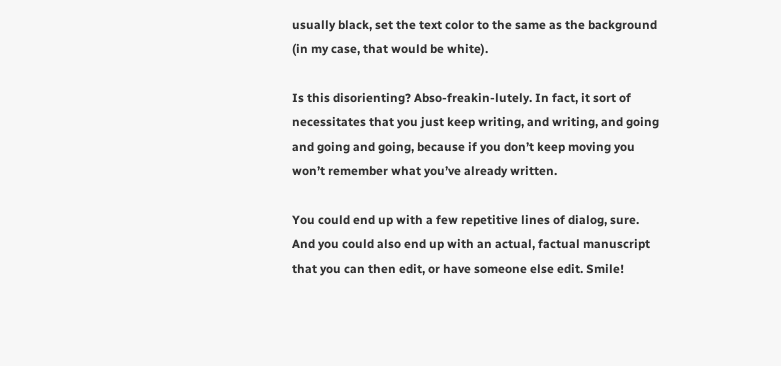usually black, set the text color to the same as the background (in my case, that would be white).

Is this disorienting? Abso-freakin-lutely. In fact, it sort of necessitates that you just keep writing, and writing, and going and going and going, because if you don’t keep moving you won’t remember what you’ve already written.

You could end up with a few repetitive lines of dialog, sure. And you could also end up with an actual, factual manuscript that you can then edit, or have someone else edit. Smile!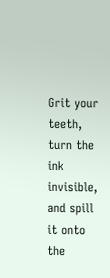Grit your teeth, turn the ink invisible, and spill it onto the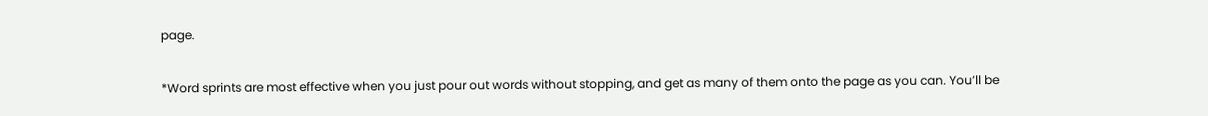page.

*Word sprints are most effective when you just pour out words without stopping, and get as many of them onto the page as you can. You’ll be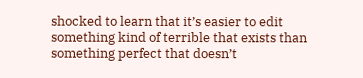shocked to learn that it’s easier to edit something kind of terrible that exists than something perfect that doesn’t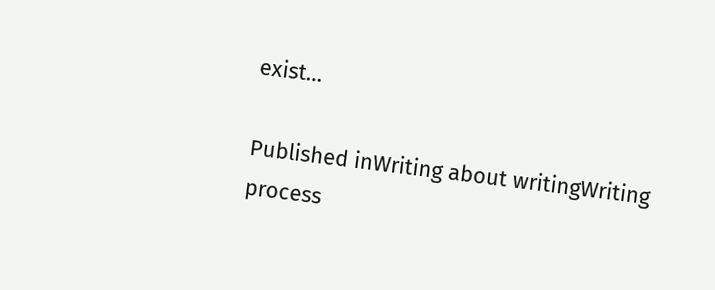exist…

Published inWriting about writingWriting process